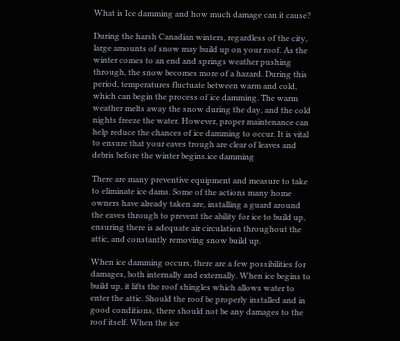What is Ice damming and how much damage can it cause?

During the harsh Canadian winters, regardless of the city, large amounts of snow may build up on your roof. As the winter comes to an end and springs weather pushing through, the snow becomes more of a hazard. During this period, temperatures fluctuate between warm and cold, which can begin the process of ice damming. The warm weather melts away the snow during the day, and the cold nights freeze the water. However, proper maintenance can help reduce the chances of ice damming to occur. It is vital to ensure that your eaves trough are clear of leaves and debris before the winter begins.ice damming

There are many preventive equipment and measure to take to eliminate ice dams. Some of the actions many home owners have already taken are, installing a guard around the eaves through to prevent the ability for ice to build up, ensuring there is adequate air circulation throughout the attic, and constantly removing snow build up.

When ice damming occurs, there are a few possibilities for damages, both internally and externally. When ice begins to build up, it lifts the roof shingles which allows water to enter the attic. Should the roof be properly installed and in good conditions, there should not be any damages to the roof itself. When the ice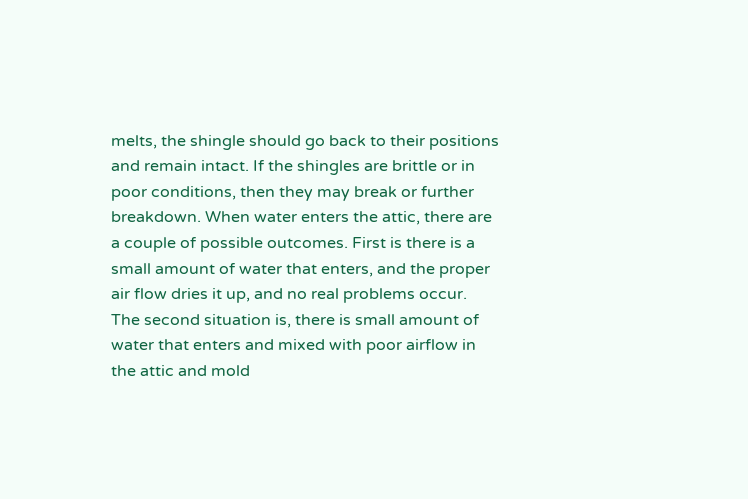melts, the shingle should go back to their positions and remain intact. If the shingles are brittle or in poor conditions, then they may break or further breakdown. When water enters the attic, there are a couple of possible outcomes. First is there is a small amount of water that enters, and the proper air flow dries it up, and no real problems occur. The second situation is, there is small amount of water that enters and mixed with poor airflow in the attic and mold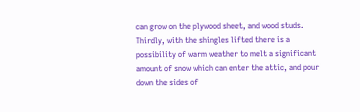can grow on the plywood sheet, and wood studs. Thirdly, with the shingles lifted there is a possibility of warm weather to melt a significant amount of snow which can enter the attic, and pour down the sides of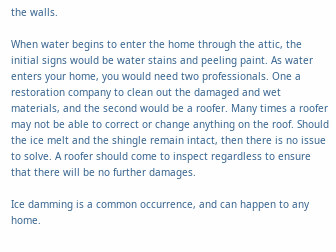the walls.

When water begins to enter the home through the attic, the initial signs would be water stains and peeling paint. As water enters your home, you would need two professionals. One a restoration company to clean out the damaged and wet materials, and the second would be a roofer. Many times a roofer may not be able to correct or change anything on the roof. Should the ice melt and the shingle remain intact, then there is no issue to solve. A roofer should come to inspect regardless to ensure that there will be no further damages.

Ice damming is a common occurrence, and can happen to any home.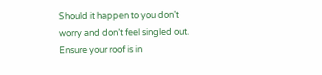Should it happen to you don’t worry and don’t feel singled out. Ensure your roof is in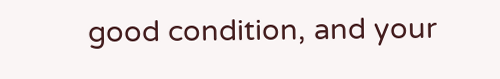good condition, and your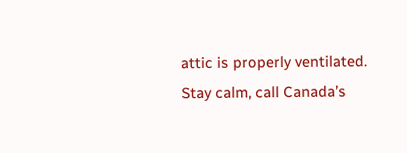attic is properly ventilated. Stay calm, call Canada’s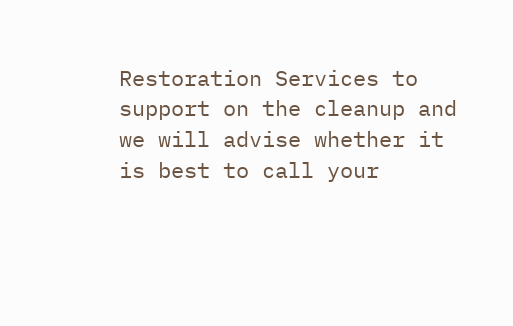Restoration Services to support on the cleanup and we will advise whether it is best to call your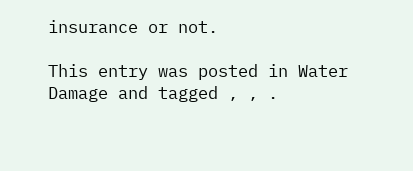insurance or not.

This entry was posted in Water Damage and tagged , , .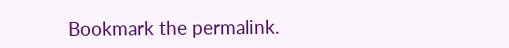Bookmark the permalink.